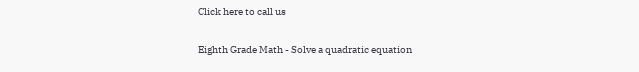Click here to call us

Eighth Grade Math - Solve a quadratic equation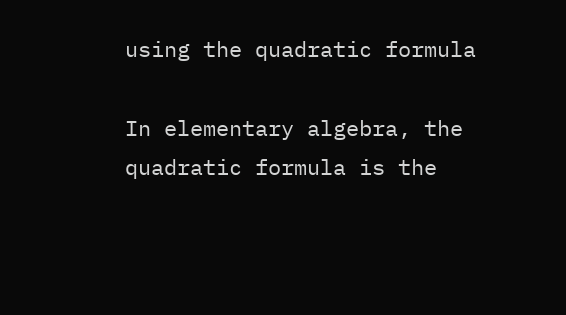using the quadratic formula

In elementary algebra, the quadratic formula is the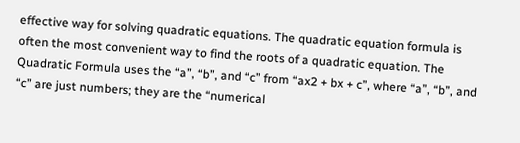effective way for solving quadratic equations. The quadratic equation formula is often the most convenient way to find the roots of a quadratic equation. The Quadratic Formula uses the “a”, “b”, and “c” from “ax2 + bx + c”, where “a”, “b”, and “c” are just numbers; they are the “numerical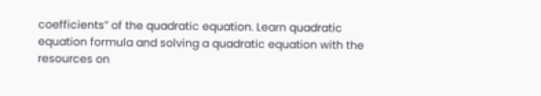coefficients” of the quadratic equation. Learn quadratic equation formula and solving a quadratic equation with the resources on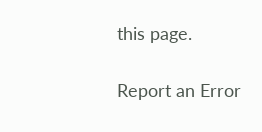this page.

Report an Error